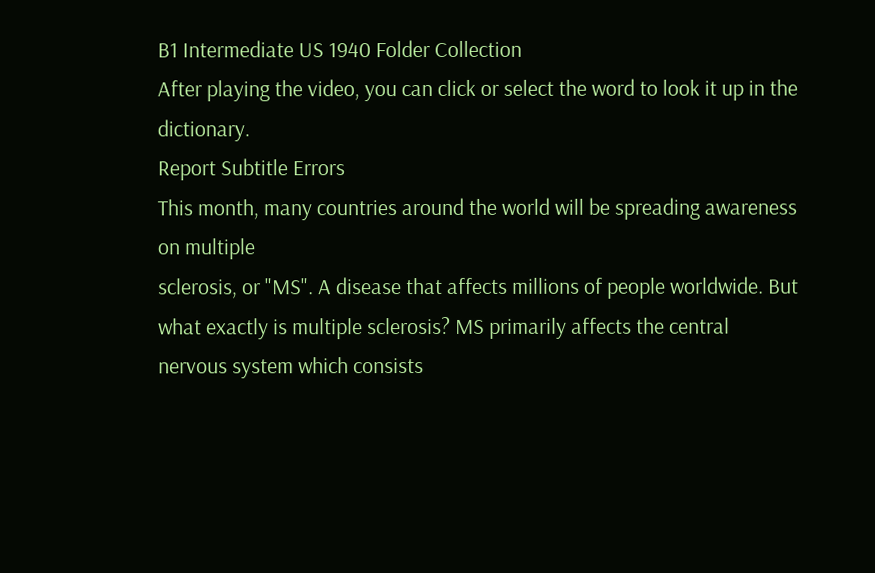B1 Intermediate US 1940 Folder Collection
After playing the video, you can click or select the word to look it up in the dictionary.
Report Subtitle Errors
This month, many countries around the world will be spreading awareness on multiple
sclerosis, or "MS". A disease that affects millions of people worldwide. But
what exactly is multiple sclerosis? MS primarily affects the central
nervous system which consists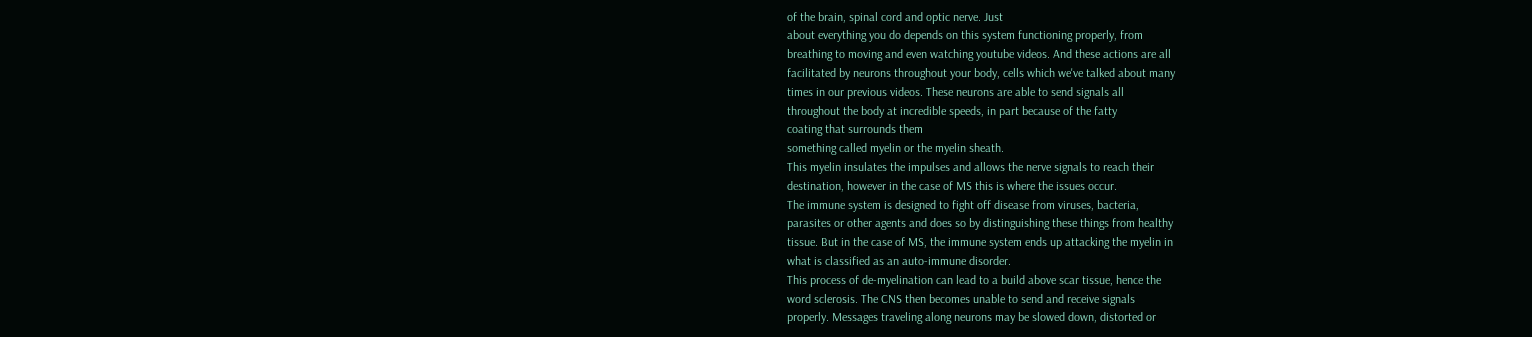of the brain, spinal cord and optic nerve. Just
about everything you do depends on this system functioning properly, from
breathing to moving and even watching youtube videos. And these actions are all
facilitated by neurons throughout your body, cells which we've talked about many
times in our previous videos. These neurons are able to send signals all
throughout the body at incredible speeds, in part because of the fatty
coating that surrounds them
something called myelin or the myelin sheath.
This myelin insulates the impulses and allows the nerve signals to reach their
destination, however in the case of MS this is where the issues occur.
The immune system is designed to fight off disease from viruses, bacteria,
parasites or other agents and does so by distinguishing these things from healthy
tissue. But in the case of MS, the immune system ends up attacking the myelin in
what is classified as an auto-immune disorder.
This process of de-myelination can lead to a build above scar tissue, hence the
word sclerosis. The CNS then becomes unable to send and receive signals
properly. Messages traveling along neurons may be slowed down, distorted or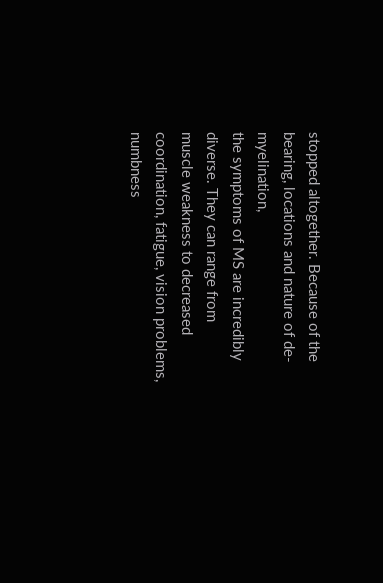stopped altogether. Because of the bearing, locations and nature of de-myelination,
the symptoms of MS are incredibly diverse. They can range from
muscle weakness to decreased coordination, fatigue, vision problems, numbness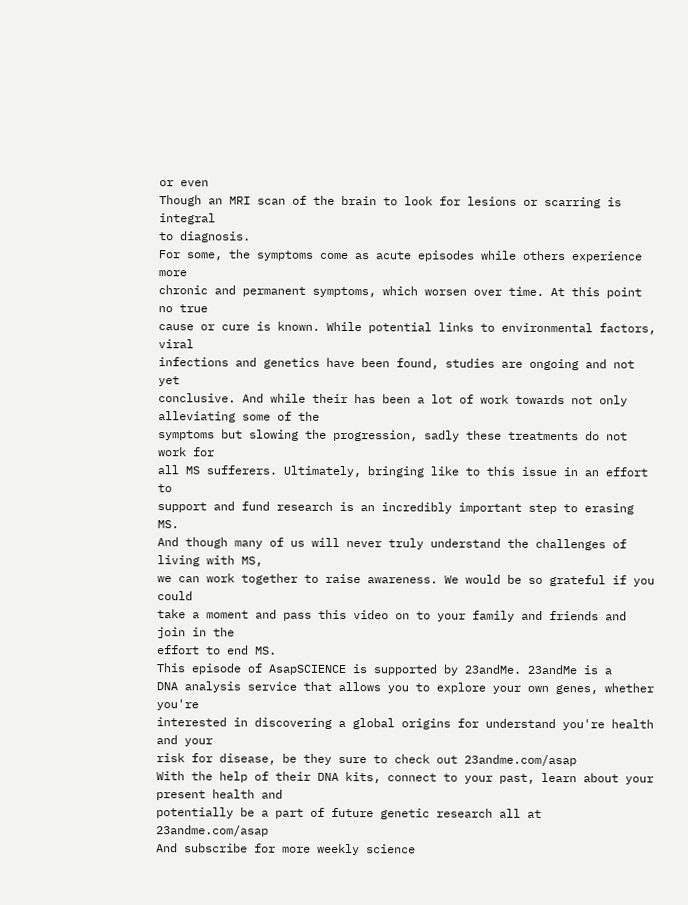or even
Though an MRI scan of the brain to look for lesions or scarring is integral
to diagnosis.
For some, the symptoms come as acute episodes while others experience more
chronic and permanent symptoms, which worsen over time. At this point no true
cause or cure is known. While potential links to environmental factors, viral
infections and genetics have been found, studies are ongoing and not yet
conclusive. And while their has been a lot of work towards not only alleviating some of the
symptoms but slowing the progression, sadly these treatments do not work for
all MS sufferers. Ultimately, bringing like to this issue in an effort to
support and fund research is an incredibly important step to erasing MS.
And though many of us will never truly understand the challenges of
living with MS,
we can work together to raise awareness. We would be so grateful if you could
take a moment and pass this video on to your family and friends and join in the
effort to end MS.
This episode of AsapSCIENCE is supported by 23andMe. 23andMe is a
DNA analysis service that allows you to explore your own genes, whether you're
interested in discovering a global origins for understand you're health and your
risk for disease, be they sure to check out 23andme.com/asap
With the help of their DNA kits, connect to your past, learn about your present health and
potentially be a part of future genetic research all at 23andme.com/asap
And subscribe for more weekly science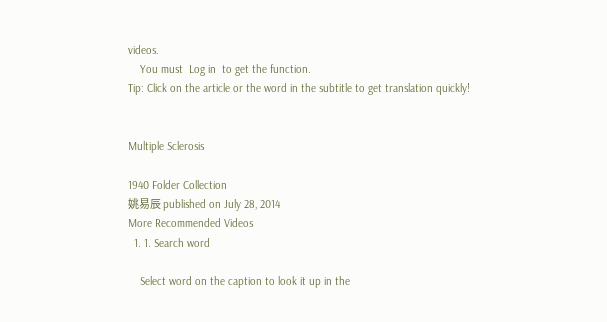videos.
    You must  Log in  to get the function.
Tip: Click on the article or the word in the subtitle to get translation quickly!


Multiple Sclerosis

1940 Folder Collection
姚易辰 published on July 28, 2014
More Recommended Videos
  1. 1. Search word

    Select word on the caption to look it up in the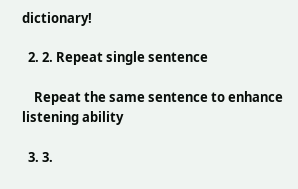dictionary!

  2. 2. Repeat single sentence

    Repeat the same sentence to enhance listening ability

  3. 3.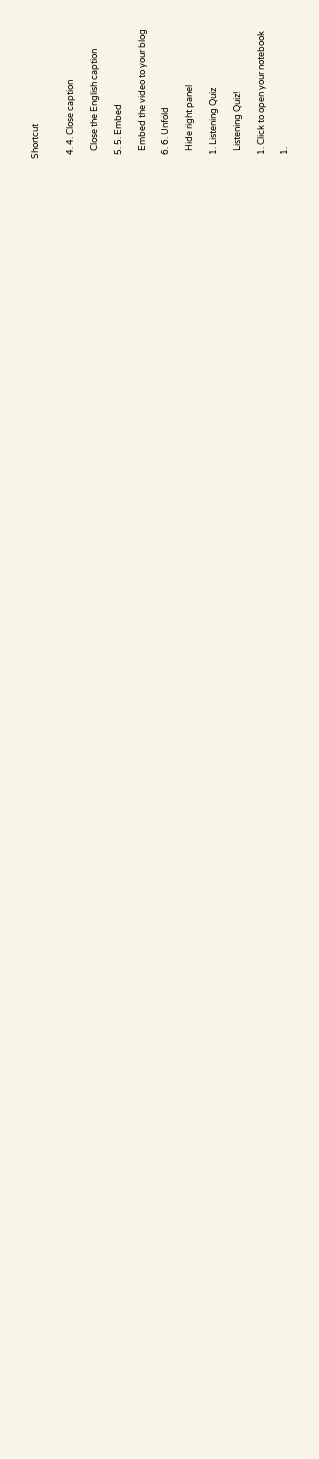Shortcut


  4. 4. Close caption

    Close the English caption

  5. 5. Embed

    Embed the video to your blog

  6. 6. Unfold

    Hide right panel

  1. Listening Quiz

    Listening Quiz!

  1. Click to open your notebook

  1.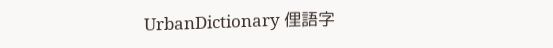UrbanDictionary 俚語字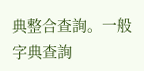典整合查詢。一般字典查詢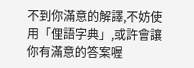不到你滿意的解譯,不妨使用「俚語字典」,或許會讓你有滿意的答案喔